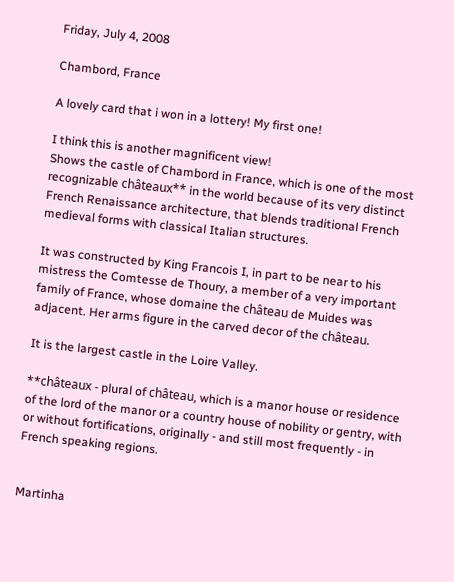Friday, July 4, 2008

Chambord, France

A lovely card that i won in a lottery! My first one!

I think this is another magnificent view!
Shows the castle of Chambord in France, which is one of the most recognizable châteaux** in the world because of its very distinct French Renaissance architecture, that blends traditional French medieval forms with classical Italian structures.

It was constructed by King Francois I, in part to be near to his mistress the Comtesse de Thoury, a member of a very important family of France, whose domaine the château de Muides was adjacent. Her arms figure in the carved decor of the château.

It is the largest castle in the Loire Valley.

**châteaux - plural of château, which is a manor house or residence of the lord of the manor or a country house of nobility or gentry, with or without fortifications, originally - and still most frequently - in French speaking regions.


Martinha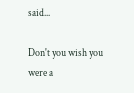said...

Don't you wish you were a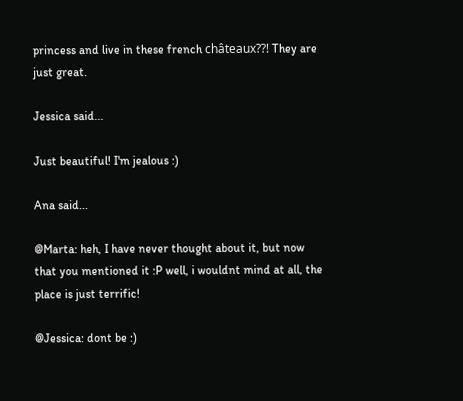princess and live in these french châteaux??! They are just great.

Jessica said...

Just beautiful! I'm jealous :)

Ana said...

@Marta: heh, I have never thought about it, but now that you mentioned it :P well, i wouldnt mind at all, the place is just terrific!

@Jessica: dont be :)